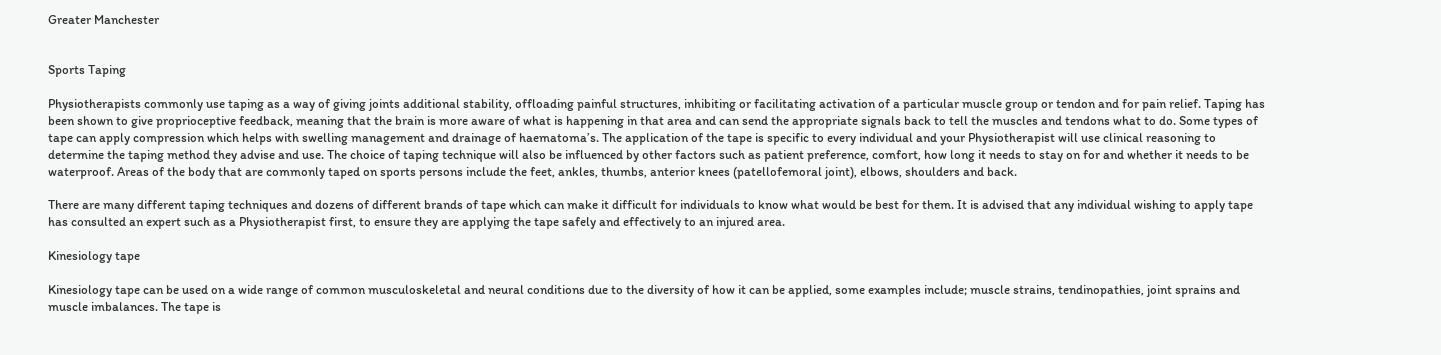Greater Manchester


Sports Taping

Physiotherapists commonly use taping as a way of giving joints additional stability, offloading painful structures, inhibiting or facilitating activation of a particular muscle group or tendon and for pain relief. Taping has been shown to give proprioceptive feedback, meaning that the brain is more aware of what is happening in that area and can send the appropriate signals back to tell the muscles and tendons what to do. Some types of tape can apply compression which helps with swelling management and drainage of haematoma’s. The application of the tape is specific to every individual and your Physiotherapist will use clinical reasoning to determine the taping method they advise and use. The choice of taping technique will also be influenced by other factors such as patient preference, comfort, how long it needs to stay on for and whether it needs to be waterproof. Areas of the body that are commonly taped on sports persons include the feet, ankles, thumbs, anterior knees (patellofemoral joint), elbows, shoulders and back.

There are many different taping techniques and dozens of different brands of tape which can make it difficult for individuals to know what would be best for them. It is advised that any individual wishing to apply tape has consulted an expert such as a Physiotherapist first, to ensure they are applying the tape safely and effectively to an injured area.

Kinesiology tape

Kinesiology tape can be used on a wide range of common musculoskeletal and neural conditions due to the diversity of how it can be applied, some examples include; muscle strains, tendinopathies, joint sprains and muscle imbalances. The tape is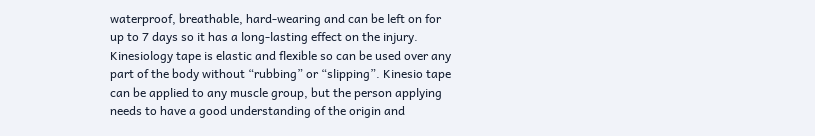waterproof, breathable, hard-wearing and can be left on for up to 7 days so it has a long-lasting effect on the injury. Kinesiology tape is elastic and flexible so can be used over any part of the body without “rubbing” or “slipping”. Kinesio tape can be applied to any muscle group, but the person applying needs to have a good understanding of the origin and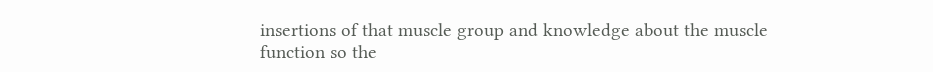insertions of that muscle group and knowledge about the muscle function so the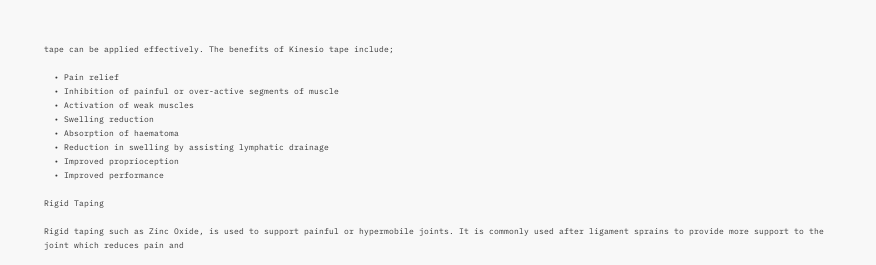tape can be applied effectively. The benefits of Kinesio tape include;

  • Pain relief
  • Inhibition of painful or over-active segments of muscle
  • Activation of weak muscles
  • Swelling reduction
  • Absorption of haematoma
  • Reduction in swelling by assisting lymphatic drainage
  • Improved proprioception
  • Improved performance

Rigid Taping

Rigid taping such as Zinc Oxide, is used to support painful or hypermobile joints. It is commonly used after ligament sprains to provide more support to the joint which reduces pain and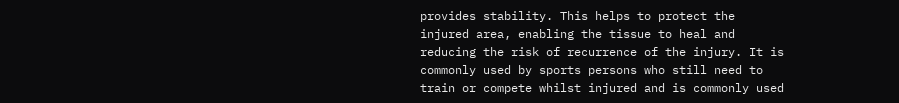provides stability. This helps to protect the injured area, enabling the tissue to heal and reducing the risk of recurrence of the injury. It is commonly used by sports persons who still need to train or compete whilst injured and is commonly used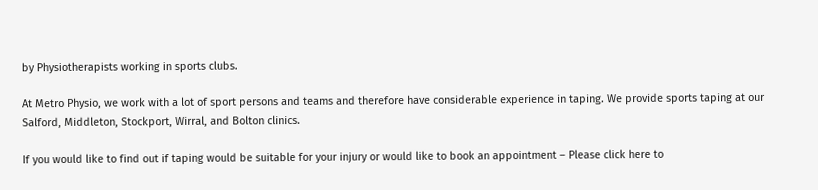by Physiotherapists working in sports clubs.

At Metro Physio, we work with a lot of sport persons and teams and therefore have considerable experience in taping. We provide sports taping at our Salford, Middleton, Stockport, Wirral, and Bolton clinics.

If you would like to find out if taping would be suitable for your injury or would like to book an appointment – Please click here to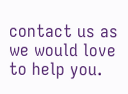contact us as we would love to help you.